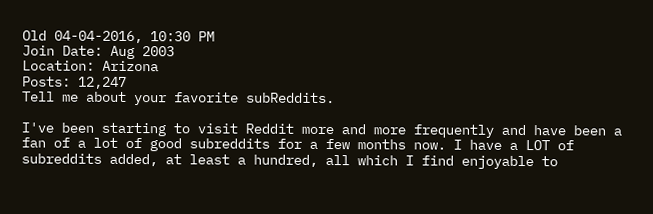Old 04-04-2016, 10:30 PM
Join Date: Aug 2003
Location: Arizona
Posts: 12,247
Tell me about your favorite subReddits.

I've been starting to visit Reddit more and more frequently and have been a fan of a lot of good subreddits for a few months now. I have a LOT of subreddits added, at least a hundred, all which I find enjoyable to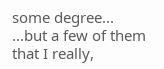some degree...
...but a few of them that I really,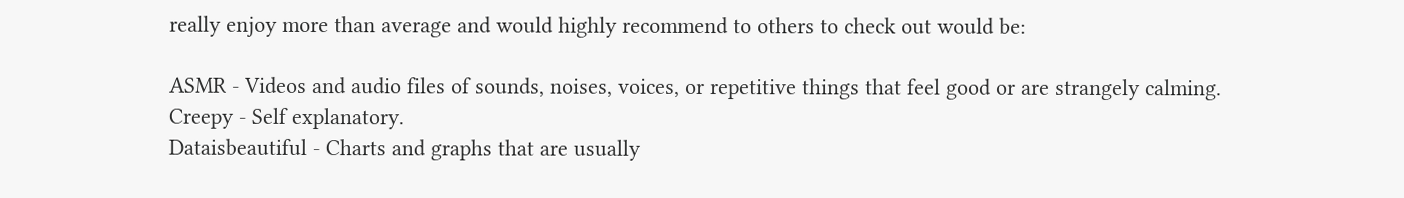really enjoy more than average and would highly recommend to others to check out would be:

ASMR - Videos and audio files of sounds, noises, voices, or repetitive things that feel good or are strangely calming.
Creepy - Self explanatory.
Dataisbeautiful - Charts and graphs that are usually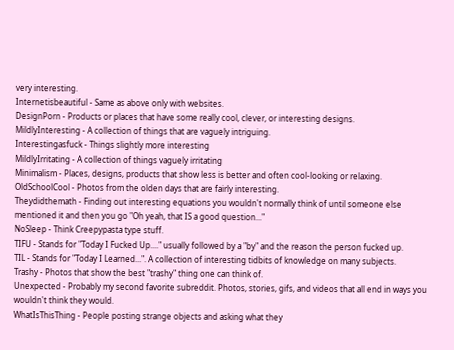very interesting.
Internetisbeautiful - Same as above only with websites.
DesignPorn - Products or places that have some really cool, clever, or interesting designs.
MildlyInteresting - A collection of things that are vaguely intriguing.
Interestingasfuck - Things slightly more interesting
MildlyIrritating - A collection of things vaguely irritating
Minimalism - Places, designs, products that show less is better and often cool-looking or relaxing.
OldSchoolCool - Photos from the olden days that are fairly interesting.
Theydidthemath - Finding out interesting equations you wouldn't normally think of until someone else mentioned it and then you go "Oh yeah, that IS a good question..."
NoSleep - Think Creepypasta type stuff.
TIFU - Stands for "Today I Fucked Up...." usually followed by a "by" and the reason the person fucked up.
TIL - Stands for "Today I Learned...". A collection of interesting tidbits of knowledge on many subjects.
Trashy - Photos that show the best "trashy" thing one can think of.
Unexpected - Probably my second favorite subreddit. Photos, stories, gifs, and videos that all end in ways you wouldn't think they would.
WhatIsThisThing - People posting strange objects and asking what they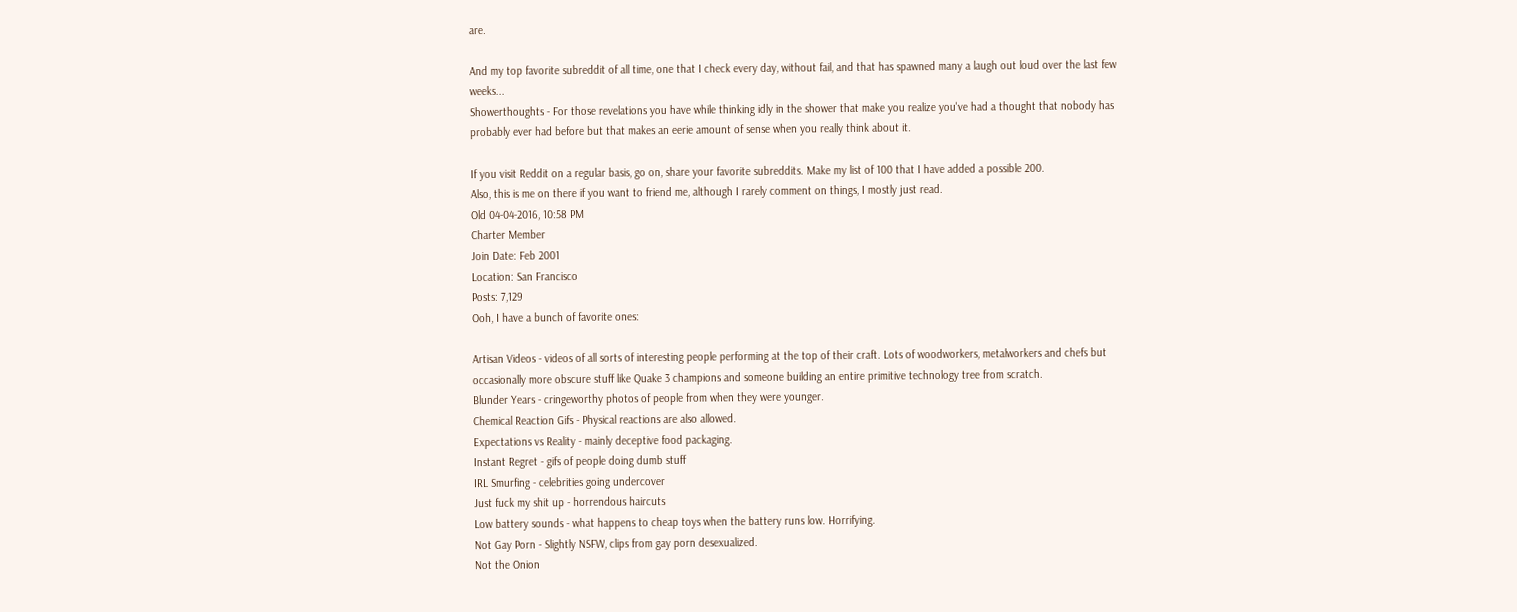are.

And my top favorite subreddit of all time, one that I check every day, without fail, and that has spawned many a laugh out loud over the last few weeks...
Showerthoughts - For those revelations you have while thinking idly in the shower that make you realize you've had a thought that nobody has probably ever had before but that makes an eerie amount of sense when you really think about it.

If you visit Reddit on a regular basis, go on, share your favorite subreddits. Make my list of 100 that I have added a possible 200.
Also, this is me on there if you want to friend me, although I rarely comment on things, I mostly just read.
Old 04-04-2016, 10:58 PM
Charter Member
Join Date: Feb 2001
Location: San Francisco
Posts: 7,129
Ooh, I have a bunch of favorite ones:

Artisan Videos - videos of all sorts of interesting people performing at the top of their craft. Lots of woodworkers, metalworkers and chefs but occasionally more obscure stuff like Quake 3 champions and someone building an entire primitive technology tree from scratch.
Blunder Years - cringeworthy photos of people from when they were younger.
Chemical Reaction Gifs - Physical reactions are also allowed.
Expectations vs Reality - mainly deceptive food packaging.
Instant Regret - gifs of people doing dumb stuff
IRL Smurfing - celebrities going undercover
Just fuck my shit up - horrendous haircuts
Low battery sounds - what happens to cheap toys when the battery runs low. Horrifying.
Not Gay Porn - Slightly NSFW, clips from gay porn desexualized.
Not the Onion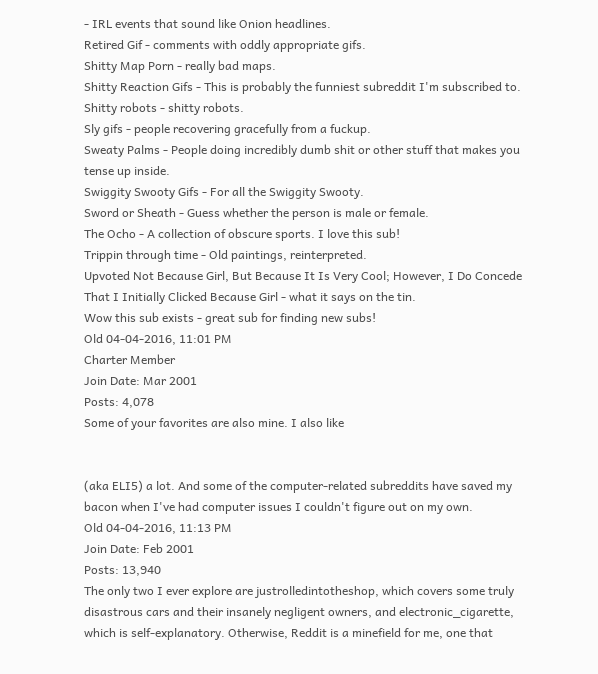- IRL events that sound like Onion headlines.
Retired Gif - comments with oddly appropriate gifs.
Shitty Map Porn - really bad maps.
Shitty Reaction Gifs - This is probably the funniest subreddit I'm subscribed to.
Shitty robots - shitty robots.
Sly gifs - people recovering gracefully from a fuckup.
Sweaty Palms - People doing incredibly dumb shit or other stuff that makes you tense up inside.
Swiggity Swooty Gifs - For all the Swiggity Swooty.
Sword or Sheath - Guess whether the person is male or female.
The Ocho - A collection of obscure sports. I love this sub!
Trippin through time - Old paintings, reinterpreted.
Upvoted Not Because Girl, But Because It Is Very Cool; However, I Do Concede That I Initially Clicked Because Girl - what it says on the tin.
Wow this sub exists - great sub for finding new subs!
Old 04-04-2016, 11:01 PM
Charter Member
Join Date: Mar 2001
Posts: 4,078
Some of your favorites are also mine. I also like


(aka ELI5) a lot. And some of the computer-related subreddits have saved my bacon when I've had computer issues I couldn't figure out on my own.
Old 04-04-2016, 11:13 PM
Join Date: Feb 2001
Posts: 13,940
The only two I ever explore are justrolledintotheshop, which covers some truly disastrous cars and their insanely negligent owners, and electronic_cigarette, which is self-explanatory. Otherwise, Reddit is a minefield for me, one that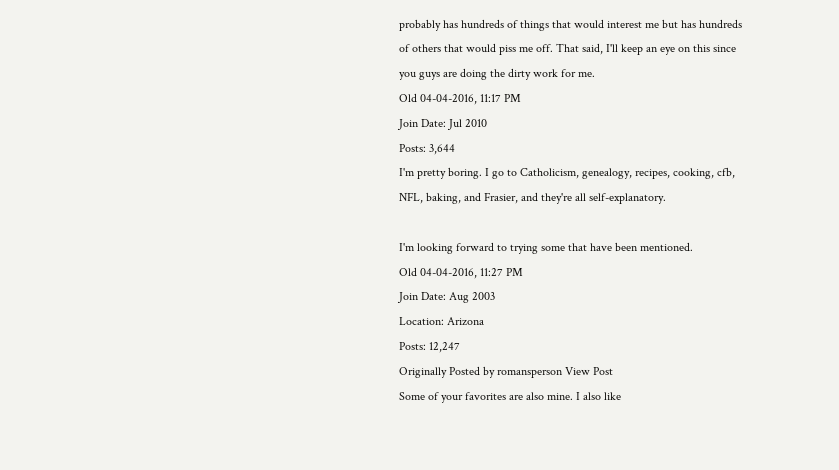probably has hundreds of things that would interest me but has hundreds of others that would piss me off. That said, I'll keep an eye on this since you guys are doing the dirty work for me.
Old 04-04-2016, 11:17 PM
Join Date: Jul 2010
Posts: 3,644
I'm pretty boring. I go to Catholicism, genealogy, recipes, cooking, cfb, NFL, baking, and Frasier, and they're all self-explanatory.

I'm looking forward to trying some that have been mentioned.
Old 04-04-2016, 11:27 PM
Join Date: Aug 2003
Location: Arizona
Posts: 12,247
Originally Posted by romansperson View Post
Some of your favorites are also mine. I also like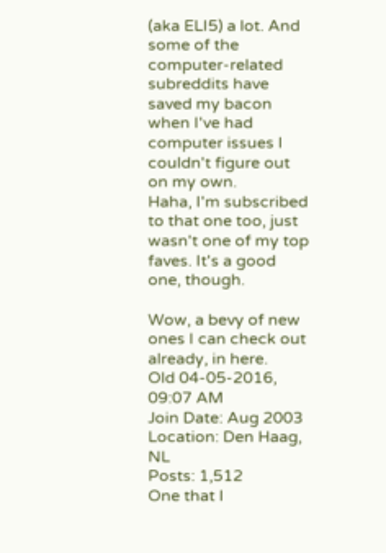(aka ELI5) a lot. And some of the computer-related subreddits have saved my bacon when I've had computer issues I couldn't figure out on my own.
Haha, I'm subscribed to that one too, just wasn't one of my top faves. It's a good one, though.

Wow, a bevy of new ones I can check out already, in here.
Old 04-05-2016, 09:07 AM
Join Date: Aug 2003
Location: Den Haag, NL
Posts: 1,512
One that I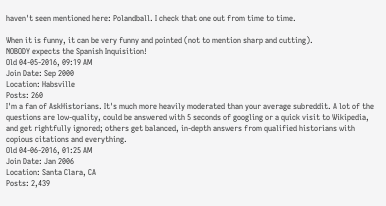haven't seen mentioned here: Polandball. I check that one out from time to time.

When it is funny, it can be very funny and pointed (not to mention sharp and cutting).
NOBODY expects the Spanish Inquisition!
Old 04-05-2016, 09:19 AM
Join Date: Sep 2000
Location: Habsville
Posts: 260
I'm a fan of AskHistorians. It's much more heavily moderated than your average subreddit. A lot of the questions are low-quality, could be answered with 5 seconds of googling or a quick visit to Wikipedia, and get rightfully ignored; others get balanced, in-depth answers from qualified historians with copious citations and everything.
Old 04-06-2016, 01:25 AM
Join Date: Jan 2006
Location: Santa Clara, CA
Posts: 2,439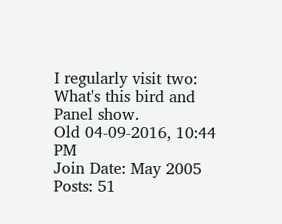I regularly visit two: What's this bird and Panel show.
Old 04-09-2016, 10:44 PM
Join Date: May 2005
Posts: 51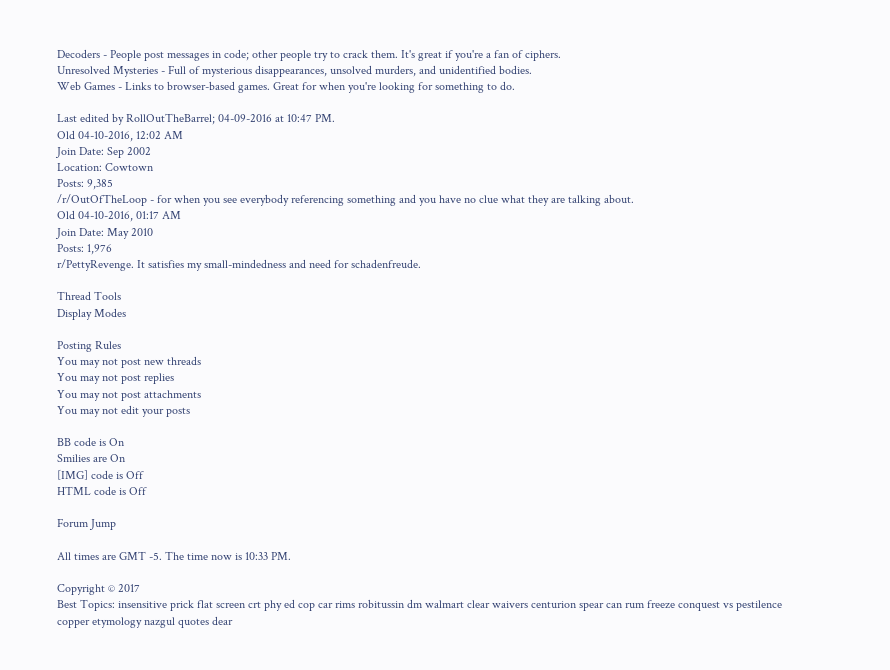Decoders - People post messages in code; other people try to crack them. It's great if you're a fan of ciphers.
Unresolved Mysteries - Full of mysterious disappearances, unsolved murders, and unidentified bodies.
Web Games - Links to browser-based games. Great for when you're looking for something to do.

Last edited by RollOutTheBarrel; 04-09-2016 at 10:47 PM.
Old 04-10-2016, 12:02 AM
Join Date: Sep 2002
Location: Cowtown
Posts: 9,385
/r/OutOfTheLoop - for when you see everybody referencing something and you have no clue what they are talking about.
Old 04-10-2016, 01:17 AM
Join Date: May 2010
Posts: 1,976
r/PettyRevenge. It satisfies my small-mindedness and need for schadenfreude.

Thread Tools
Display Modes

Posting Rules
You may not post new threads
You may not post replies
You may not post attachments
You may not edit your posts

BB code is On
Smilies are On
[IMG] code is Off
HTML code is Off

Forum Jump

All times are GMT -5. The time now is 10:33 PM.

Copyright © 2017
Best Topics: insensitive prick flat screen crt phy ed cop car rims robitussin dm walmart clear waivers centurion spear can rum freeze conquest vs pestilence copper etymology nazgul quotes dear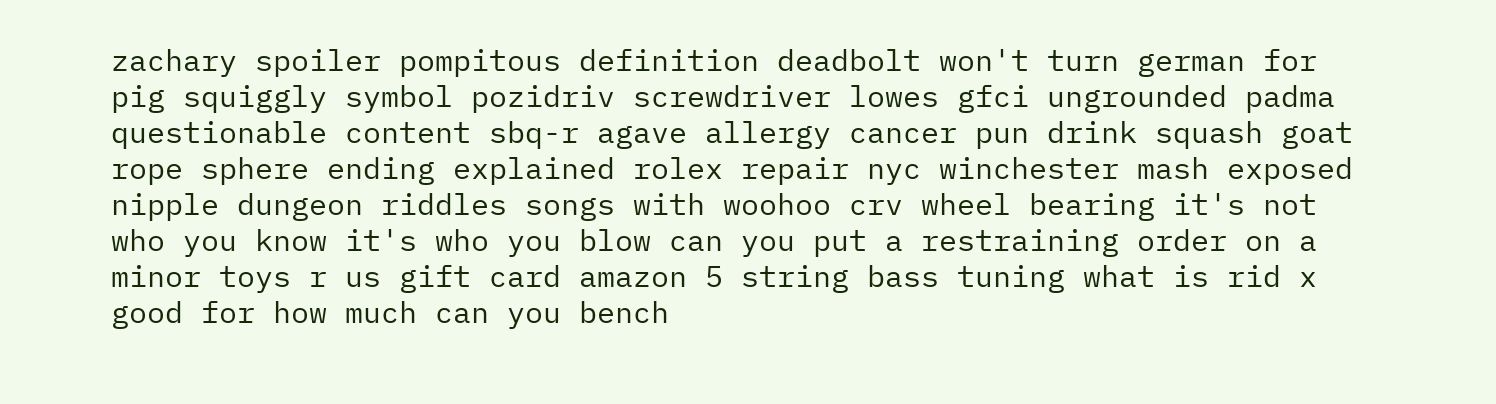zachary spoiler pompitous definition deadbolt won't turn german for pig squiggly symbol pozidriv screwdriver lowes gfci ungrounded padma questionable content sbq-r agave allergy cancer pun drink squash goat rope sphere ending explained rolex repair nyc winchester mash exposed nipple dungeon riddles songs with woohoo crv wheel bearing it's not who you know it's who you blow can you put a restraining order on a minor toys r us gift card amazon 5 string bass tuning what is rid x good for how much can you bench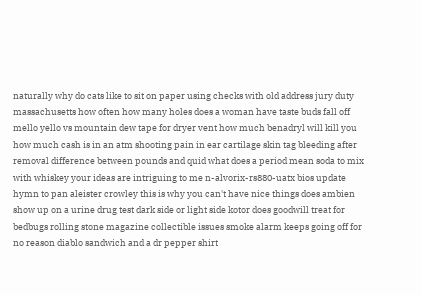naturally why do cats like to sit on paper using checks with old address jury duty massachusetts how often how many holes does a woman have taste buds fall off mello yello vs mountain dew tape for dryer vent how much benadryl will kill you how much cash is in an atm shooting pain in ear cartilage skin tag bleeding after removal difference between pounds and quid what does a period mean soda to mix with whiskey your ideas are intriguing to me n-alvorix-rs880-uatx bios update hymn to pan aleister crowley this is why you can't have nice things does ambien show up on a urine drug test dark side or light side kotor does goodwill treat for bedbugs rolling stone magazine collectible issues smoke alarm keeps going off for no reason diablo sandwich and a dr pepper shirt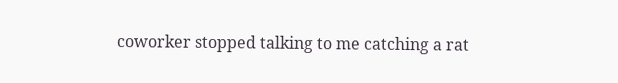coworker stopped talking to me catching a rat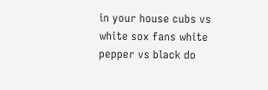in your house cubs vs white sox fans white pepper vs black do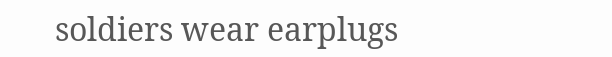soldiers wear earplugs